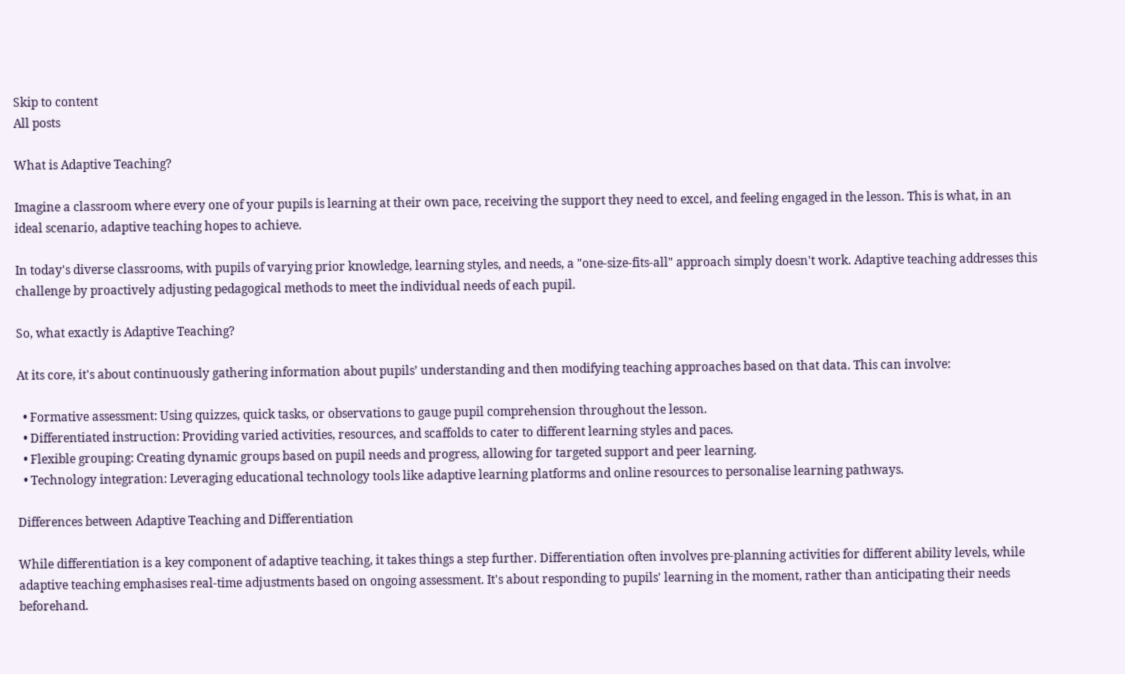Skip to content
All posts

What is Adaptive Teaching?

Imagine a classroom where every one of your pupils is learning at their own pace, receiving the support they need to excel, and feeling engaged in the lesson. This is what, in an ideal scenario, adaptive teaching hopes to achieve.

In today's diverse classrooms, with pupils of varying prior knowledge, learning styles, and needs, a "one-size-fits-all" approach simply doesn't work. Adaptive teaching addresses this challenge by proactively adjusting pedagogical methods to meet the individual needs of each pupil.

So, what exactly is Adaptive Teaching?

At its core, it's about continuously gathering information about pupils’ understanding and then modifying teaching approaches based on that data. This can involve:

  • Formative assessment: Using quizzes, quick tasks, or observations to gauge pupil comprehension throughout the lesson.
  • Differentiated instruction: Providing varied activities, resources, and scaffolds to cater to different learning styles and paces.
  • Flexible grouping: Creating dynamic groups based on pupil needs and progress, allowing for targeted support and peer learning.
  • Technology integration: Leveraging educational technology tools like adaptive learning platforms and online resources to personalise learning pathways.

Differences between Adaptive Teaching and Differentiation

While differentiation is a key component of adaptive teaching, it takes things a step further. Differentiation often involves pre-planning activities for different ability levels, while adaptive teaching emphasises real-time adjustments based on ongoing assessment. It's about responding to pupils' learning in the moment, rather than anticipating their needs beforehand.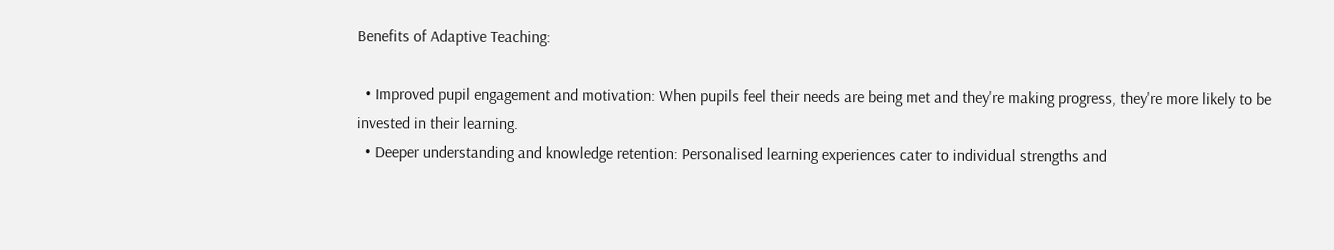Benefits of Adaptive Teaching:

  • Improved pupil engagement and motivation: When pupils feel their needs are being met and they're making progress, they're more likely to be invested in their learning.
  • Deeper understanding and knowledge retention: Personalised learning experiences cater to individual strengths and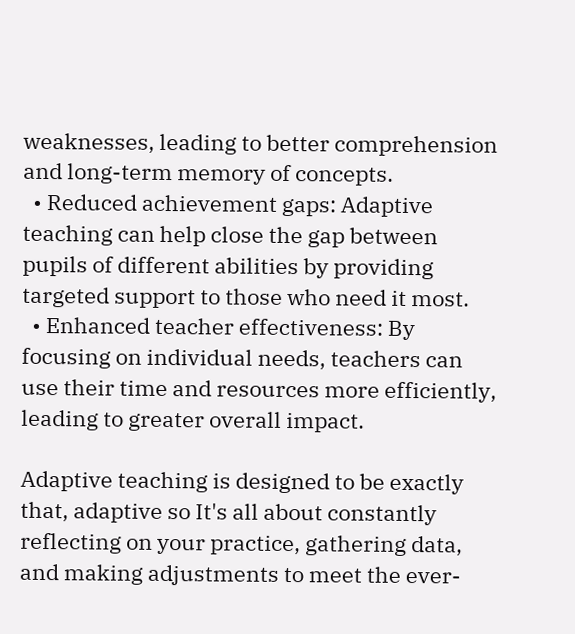weaknesses, leading to better comprehension and long-term memory of concepts.
  • Reduced achievement gaps: Adaptive teaching can help close the gap between pupils of different abilities by providing targeted support to those who need it most.
  • Enhanced teacher effectiveness: By focusing on individual needs, teachers can use their time and resources more efficiently, leading to greater overall impact.

Adaptive teaching is designed to be exactly that, adaptive so It's all about constantly reflecting on your practice, gathering data, and making adjustments to meet the ever-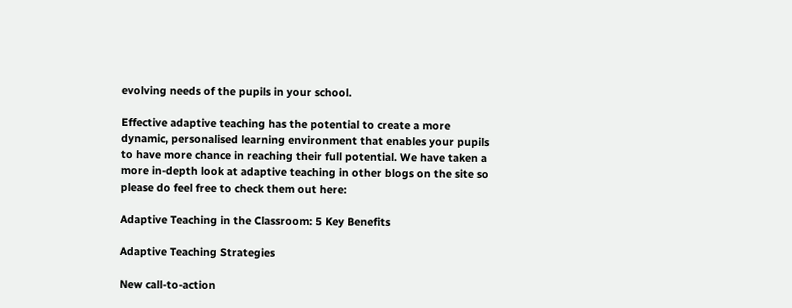evolving needs of the pupils in your school.

Effective adaptive teaching has the potential to create a more dynamic, personalised learning environment that enables your pupils to have more chance in reaching their full potential. We have taken a more in-depth look at adaptive teaching in other blogs on the site so please do feel free to check them out here:

Adaptive Teaching in the Classroom: 5 Key Benefits

Adaptive Teaching Strategies

New call-to-action